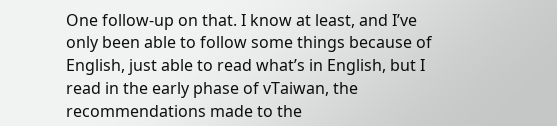One follow-up on that. I know at least, and I’ve only been able to follow some things because of English, just able to read what’s in English, but I read in the early phase of vTaiwan, the recommendations made to the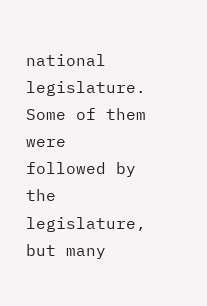national legislature. Some of them were followed by the legislature, but many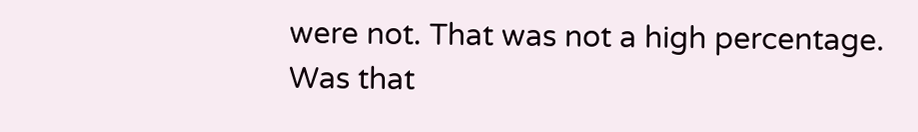were not. That was not a high percentage. Was that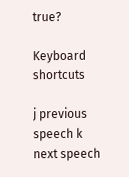true?

Keyboard shortcuts

j previous speech k next speech